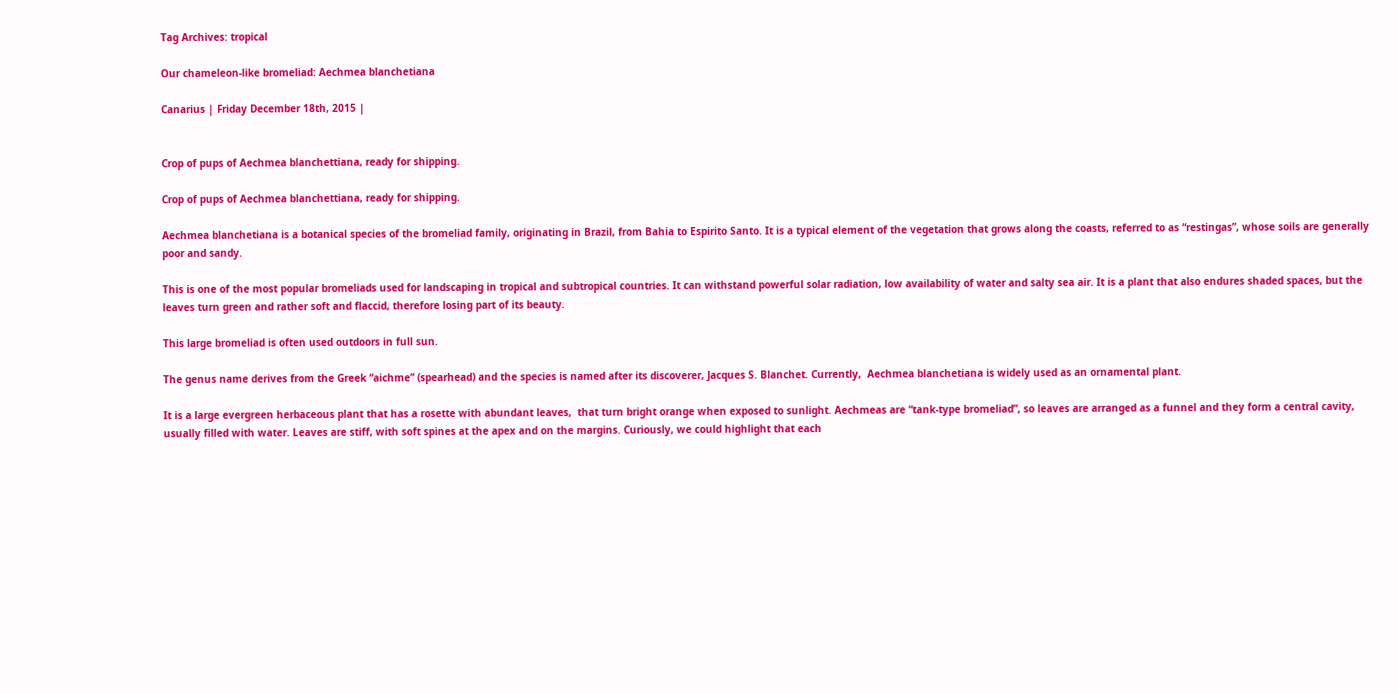Tag Archives: tropical

Our chameleon-like bromeliad: Aechmea blanchetiana

Canarius | Friday December 18th, 2015 |


Crop of pups of Aechmea blanchettiana, ready for shipping.

Crop of pups of Aechmea blanchettiana, ready for shipping.

Aechmea blanchetiana is a botanical species of the bromeliad family, originating in Brazil, from Bahia to Espirito Santo. It is a typical element of the vegetation that grows along the coasts, referred to as “restingas”, whose soils are generally poor and sandy.

This is one of the most popular bromeliads used for landscaping in tropical and subtropical countries. It can withstand powerful solar radiation, low availability of water and salty sea air. It is a plant that also endures shaded spaces, but the leaves turn green and rather soft and flaccid, therefore losing part of its beauty.

This large bromeliad is often used outdoors in full sun.

The genus name derives from the Greek “aichme” (spearhead) and the species is named after its discoverer, Jacques S. Blanchet. Currently,  Aechmea blanchetiana is widely used as an ornamental plant.

It is a large evergreen herbaceous plant that has a rosette with abundant leaves,  that turn bright orange when exposed to sunlight. Aechmeas are “tank-type bromeliad”, so leaves are arranged as a funnel and they form a central cavity, usually filled with water. Leaves are stiff, with soft spines at the apex and on the margins. Curiously, we could highlight that each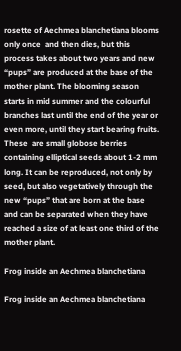rosette of Aechmea blanchetiana blooms only once  and then dies, but this process takes about two years and new “pups” are produced at the base of the mother plant. The blooming season starts in mid summer and the colourful branches last until the end of the year or even more, until they start bearing fruits. These  are small globose berries containing elliptical seeds about 1-2 mm long. It can be reproduced, not only by seed, but also vegetatively through the new “pups” that are born at the base and can be separated when they have reached a size of at least one third of the mother plant.

Frog inside an Aechmea blanchetiana

Frog inside an Aechmea blanchetiana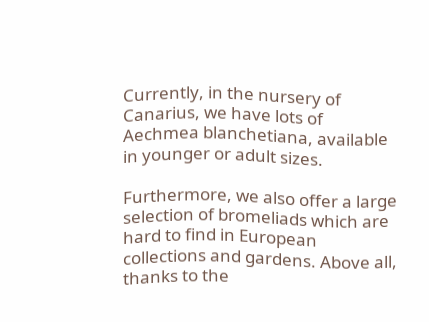Currently, in the nursery of Canarius, we have lots of Aechmea blanchetiana, available in younger or adult sizes.

Furthermore, we also offer a large selection of bromeliads which are hard to find in European collections and gardens. Above all, thanks to the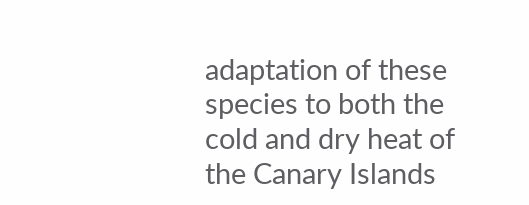adaptation of these species to both the cold and dry heat of the Canary Islands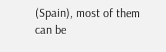(Spain), most of them can be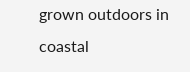grown outdoors in coastal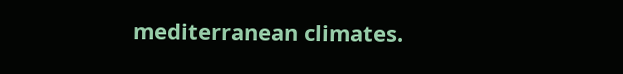mediterranean climates.